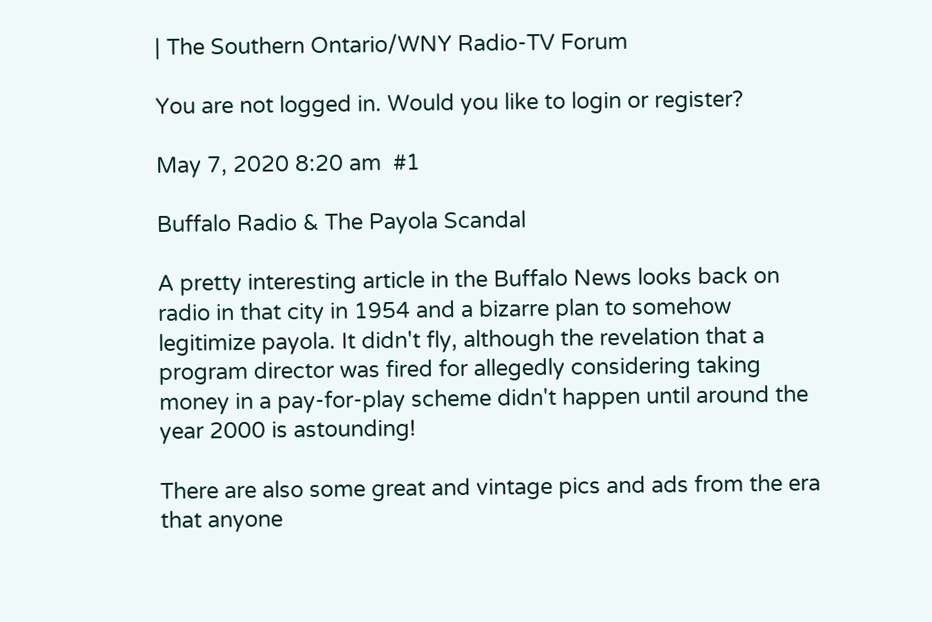| The Southern Ontario/WNY Radio-TV Forum

You are not logged in. Would you like to login or register?

May 7, 2020 8:20 am  #1

Buffalo Radio & The Payola Scandal

A pretty interesting article in the Buffalo News looks back on radio in that city in 1954 and a bizarre plan to somehow legitimize payola. It didn't fly, although the revelation that a program director was fired for allegedly considering taking money in a pay-for-play scheme didn't happen until around the year 2000 is astounding!

There are also some great and vintage pics and ads from the era that anyone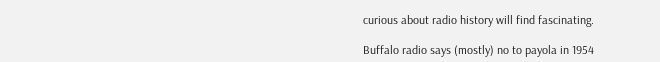curious about radio history will find fascinating.

Buffalo radio says (mostly) no to payola in 1954